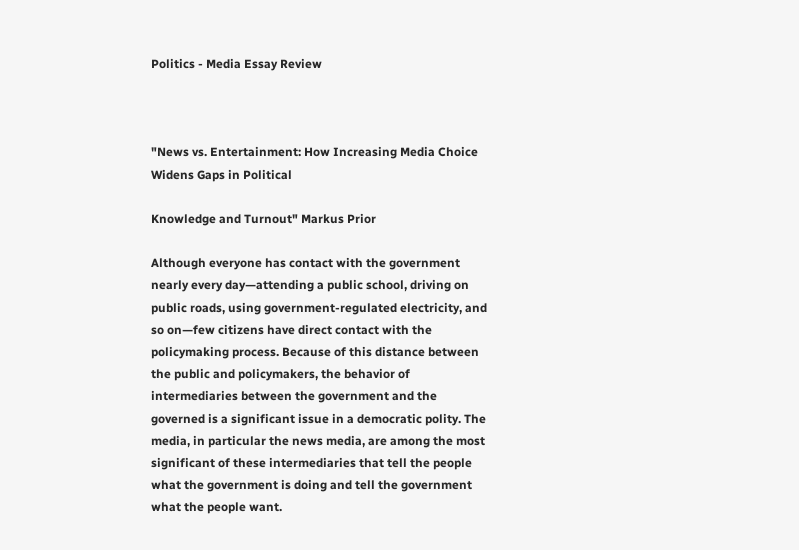Politics - Media Essay Review



"News vs. Entertainment: How Increasing Media Choice Widens Gaps in Political

Knowledge and Turnout" Markus Prior

Although everyone has contact with the government nearly every day—attending a public school, driving on public roads, using government-regulated electricity, and so on—few citizens have direct contact with the policymaking process. Because of this distance between the public and policymakers, the behavior of intermediaries between the government and the governed is a significant issue in a democratic polity. The media, in particular the news media, are among the most significant of these intermediaries that tell the people what the government is doing and tell the government what the people want.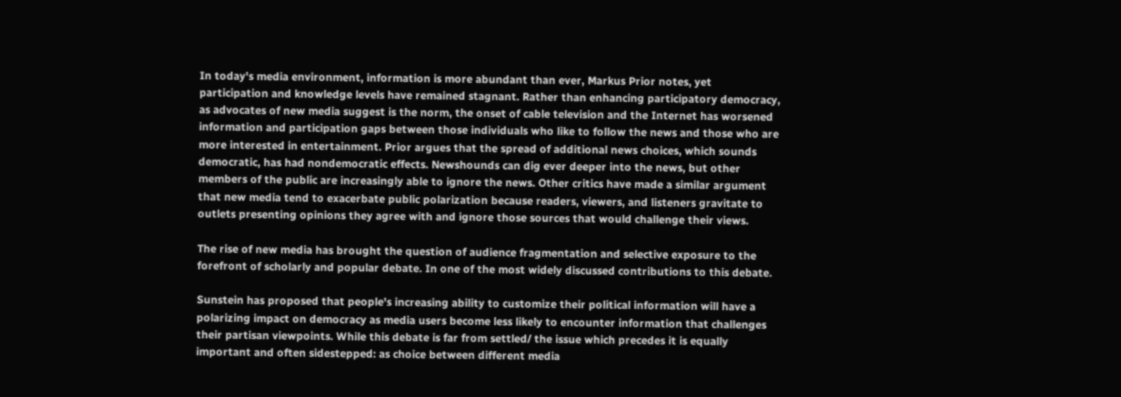In today's media environment, information is more abundant than ever, Markus Prior notes, yet participation and knowledge levels have remained stagnant. Rather than enhancing participatory democracy, as advocates of new media suggest is the norm, the onset of cable television and the Internet has worsened information and participation gaps between those individuals who like to follow the news and those who are more interested in entertainment. Prior argues that the spread of additional news choices, which sounds democratic, has had nondemocratic effects. Newshounds can dig ever deeper into the news, but other members of the public are increasingly able to ignore the news. Other critics have made a similar argument that new media tend to exacerbate public polarization because readers, viewers, and listeners gravitate to outlets presenting opinions they agree with and ignore those sources that would challenge their views.

The rise of new media has brought the question of audience fragmentation and selective exposure to the forefront of scholarly and popular debate. In one of the most widely discussed contributions to this debate.

Sunstein has proposed that people's increasing ability to customize their political information will have a polarizing impact on democracy as media users become less likely to encounter information that challenges their partisan viewpoints. While this debate is far from settled/ the issue which precedes it is equally important and often sidestepped: as choice between different media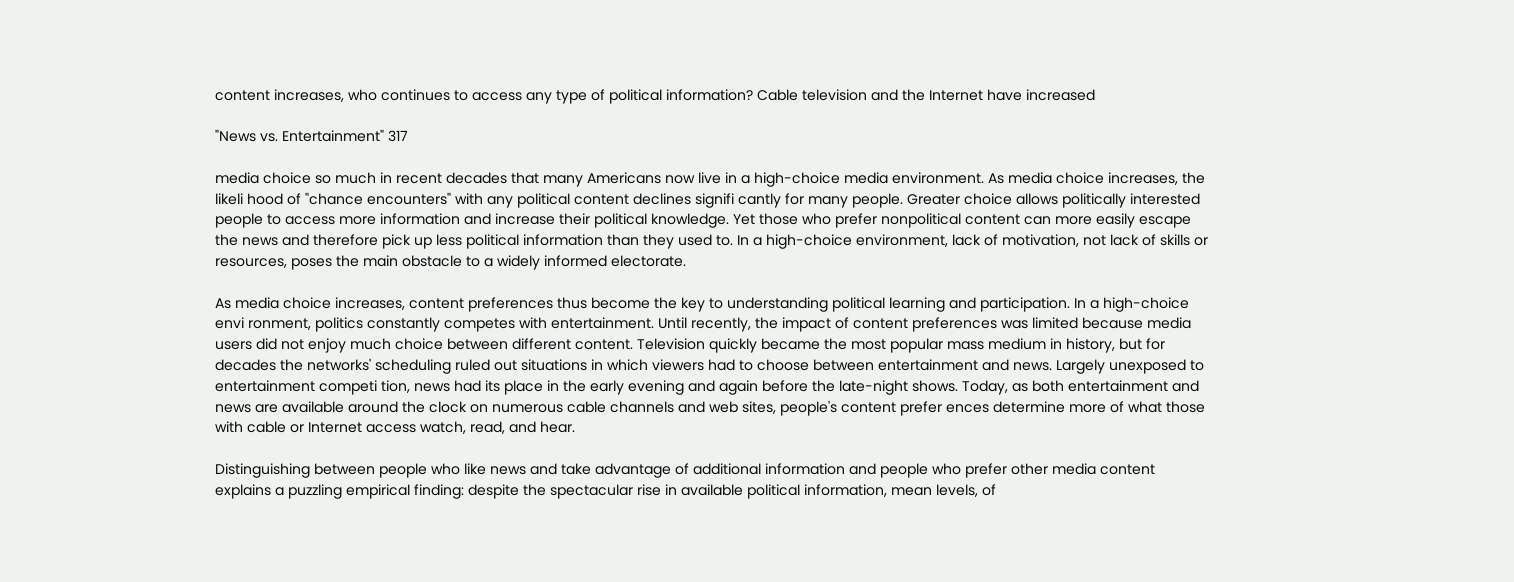content increases, who continues to access any type of political information? Cable television and the Internet have increased

"News vs. Entertainment" 317

media choice so much in recent decades that many Americans now live in a high-choice media environment. As media choice increases, the likeli hood of "chance encounters" with any political content declines signifi cantly for many people. Greater choice allows politically interested people to access more information and increase their political knowledge. Yet those who prefer nonpolitical content can more easily escape the news and therefore pick up less political information than they used to. In a high-choice environment, lack of motivation, not lack of skills or resources, poses the main obstacle to a widely informed electorate.

As media choice increases, content preferences thus become the key to understanding political learning and participation. In a high-choice envi ronment, politics constantly competes with entertainment. Until recently, the impact of content preferences was limited because media users did not enjoy much choice between different content. Television quickly became the most popular mass medium in history, but for decades the networks' scheduling ruled out situations in which viewers had to choose between entertainment and news. Largely unexposed to entertainment competi tion, news had its place in the early evening and again before the late-night shows. Today, as both entertainment and news are available around the clock on numerous cable channels and web sites, people's content prefer ences determine more of what those with cable or Internet access watch, read, and hear.

Distinguishing between people who like news and take advantage of additional information and people who prefer other media content explains a puzzling empirical finding: despite the spectacular rise in available political information, mean levels, of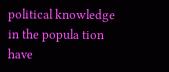political knowledge in the popula tion have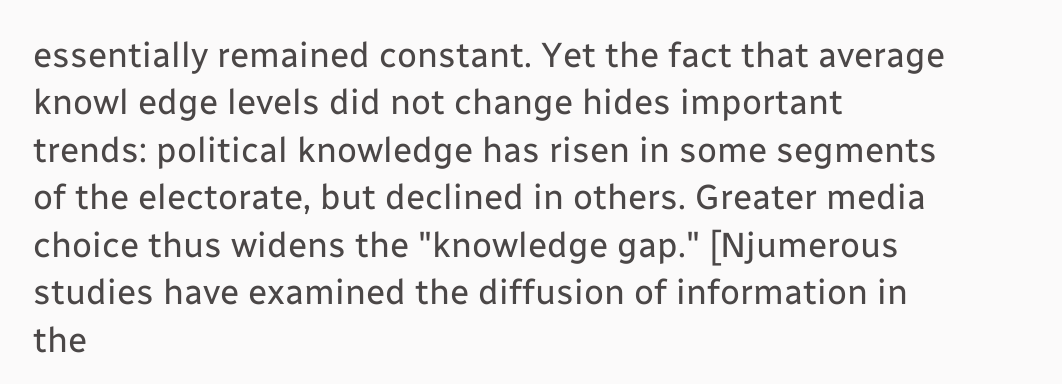essentially remained constant. Yet the fact that average knowl edge levels did not change hides important trends: political knowledge has risen in some segments of the electorate, but declined in others. Greater media choice thus widens the "knowledge gap." [Njumerous studies have examined the diffusion of information in the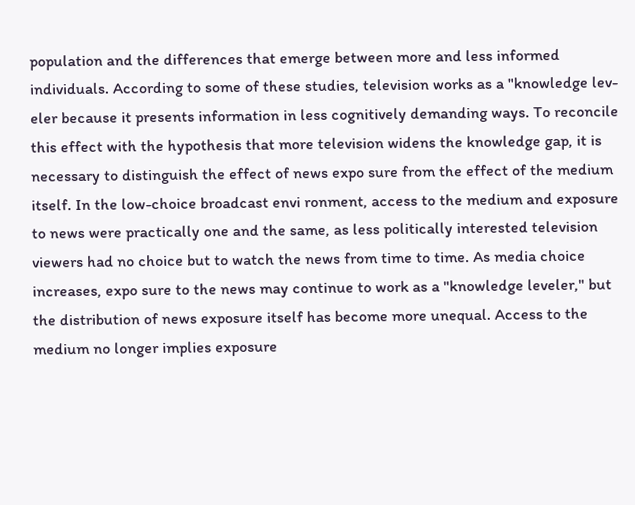population and the differences that emerge between more and less informed individuals. According to some of these studies, television works as a "knowledge lev- eler because it presents information in less cognitively demanding ways. To reconcile this effect with the hypothesis that more television widens the knowledge gap, it is necessary to distinguish the effect of news expo sure from the effect of the medium itself. In the low-choice broadcast envi ronment, access to the medium and exposure to news were practically one and the same, as less politically interested television viewers had no choice but to watch the news from time to time. As media choice increases, expo sure to the news may continue to work as a "knowledge leveler," but the distribution of news exposure itself has become more unequal. Access to the medium no longer implies exposure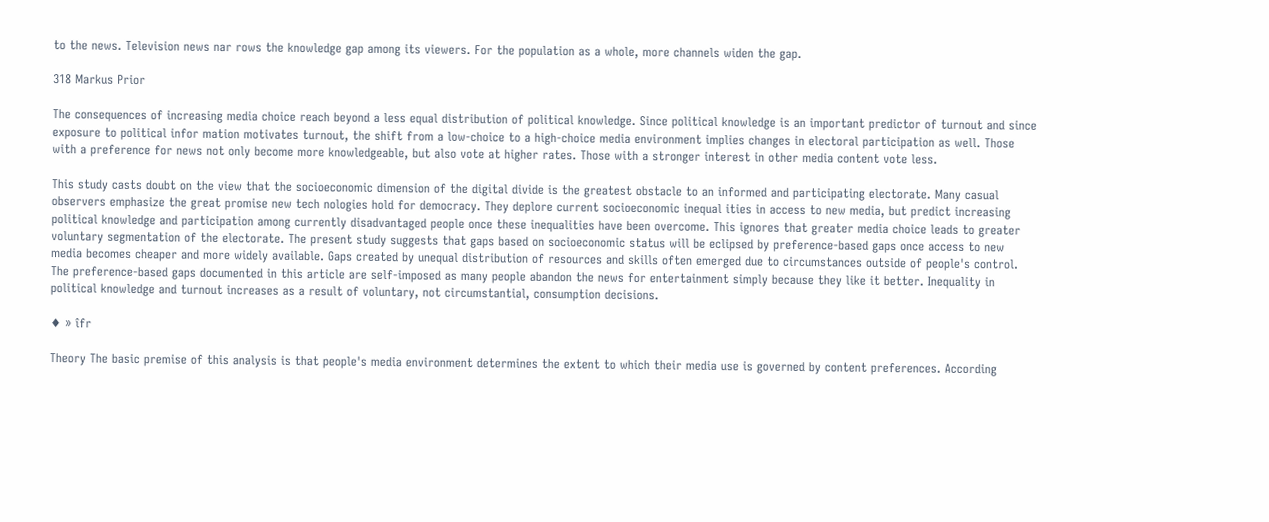to the news. Television news nar rows the knowledge gap among its viewers. For the population as a whole, more channels widen the gap.

318 Markus Prior

The consequences of increasing media choice reach beyond a less equal distribution of political knowledge. Since political knowledge is an important predictor of turnout and since exposure to political infor mation motivates turnout, the shift from a low-choice to a high-choice media environment implies changes in electoral participation as well. Those with a preference for news not only become more knowledgeable, but also vote at higher rates. Those with a stronger interest in other media content vote less.

This study casts doubt on the view that the socioeconomic dimension of the digital divide is the greatest obstacle to an informed and participating electorate. Many casual observers emphasize the great promise new tech nologies hold for democracy. They deplore current socioeconomic inequal ities in access to new media, but predict increasing political knowledge and participation among currently disadvantaged people once these inequalities have been overcome. This ignores that greater media choice leads to greater voluntary segmentation of the electorate. The present study suggests that gaps based on socioeconomic status will be eclipsed by preference-based gaps once access to new media becomes cheaper and more widely available. Gaps created by unequal distribution of resources and skills often emerged due to circumstances outside of people's control. The preference-based gaps documented in this article are self-imposed as many people abandon the news for entertainment simply because they like it better. Inequality in political knowledge and turnout increases as a result of voluntary, not circumstantial, consumption decisions.

♦ » îfr

Theory The basic premise of this analysis is that people's media environment determines the extent to which their media use is governed by content preferences. According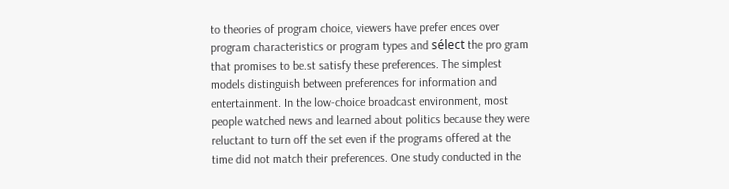to theories of program choice, viewers have prefer ences over program characteristics or program types and sélect the pro gram that promises to be.st satisfy these preferences. The simplest models distinguish between preferences for information and entertainment. In the low-choice broadcast environment, most people watched news and learned about politics because they were reluctant to turn off the set even if the programs offered at the time did not match their preferences. One study conducted in the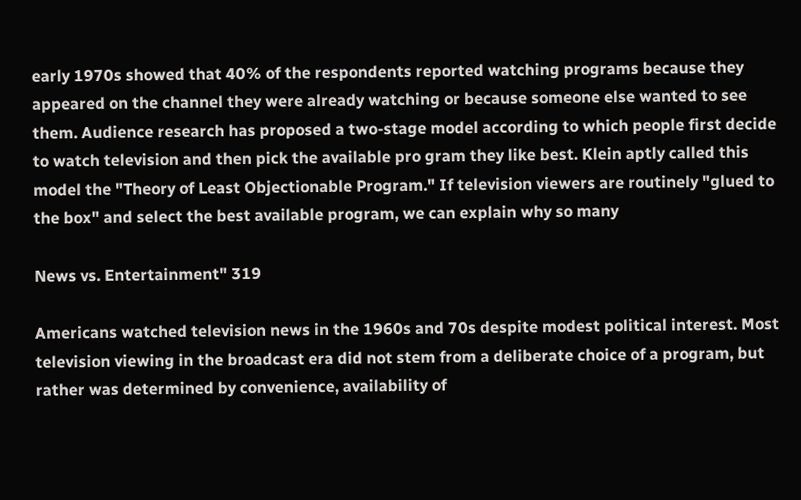early 1970s showed that 40% of the respondents reported watching programs because they appeared on the channel they were already watching or because someone else wanted to see them. Audience research has proposed a two-stage model according to which people first decide to watch television and then pick the available pro gram they like best. Klein aptly called this model the "Theory of Least Objectionable Program." If television viewers are routinely "glued to the box" and select the best available program, we can explain why so many

News vs. Entertainment" 319

Americans watched television news in the 1960s and 70s despite modest political interest. Most television viewing in the broadcast era did not stem from a deliberate choice of a program, but rather was determined by convenience, availability of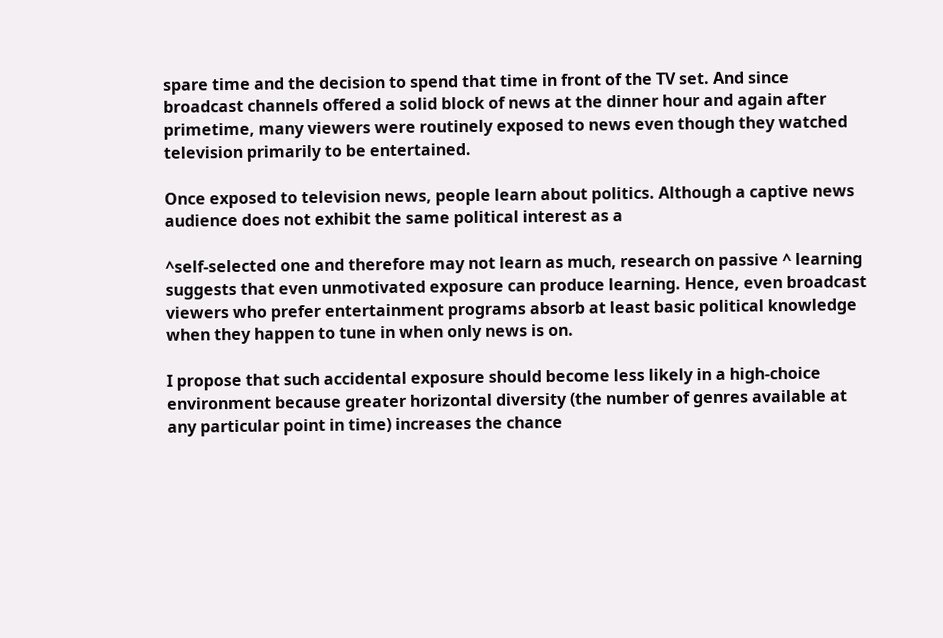spare time and the decision to spend that time in front of the TV set. And since broadcast channels offered a solid block of news at the dinner hour and again after primetime, many viewers were routinely exposed to news even though they watched television primarily to be entertained.

Once exposed to television news, people learn about politics. Although a captive news audience does not exhibit the same political interest as a

^self-selected one and therefore may not learn as much, research on passive ^ learning suggests that even unmotivated exposure can produce learning. Hence, even broadcast viewers who prefer entertainment programs absorb at least basic political knowledge when they happen to tune in when only news is on.

I propose that such accidental exposure should become less likely in a high-choice environment because greater horizontal diversity (the number of genres available at any particular point in time) increases the chance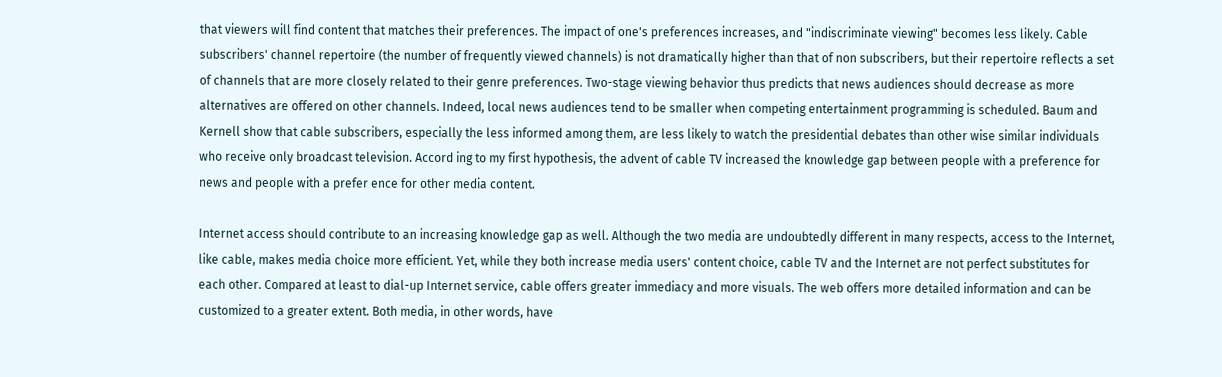that viewers will find content that matches their preferences. The impact of one's preferences increases, and "indiscriminate viewing" becomes less likely. Cable subscribers' channel repertoire (the number of frequently viewed channels) is not dramatically higher than that of non subscribers, but their repertoire reflects a set of channels that are more closely related to their genre preferences. Two-stage viewing behavior thus predicts that news audiences should decrease as more alternatives are offered on other channels. Indeed, local news audiences tend to be smaller when competing entertainment programming is scheduled. Baum and Kernell show that cable subscribers, especially the less informed among them, are less likely to watch the presidential debates than other wise similar individuals who receive only broadcast television. Accord ing to my first hypothesis, the advent of cable TV increased the knowledge gap between people with a preference for news and people with a prefer ence for other media content.

Internet access should contribute to an increasing knowledge gap as well. Although the two media are undoubtedly different in many respects, access to the Internet, like cable, makes media choice more efficient. Yet, while they both increase media users' content choice, cable TV and the Internet are not perfect substitutes for each other. Compared at least to dial-up Internet service, cable offers greater immediacy and more visuals. The web offers more detailed information and can be customized to a greater extent. Both media, in other words, have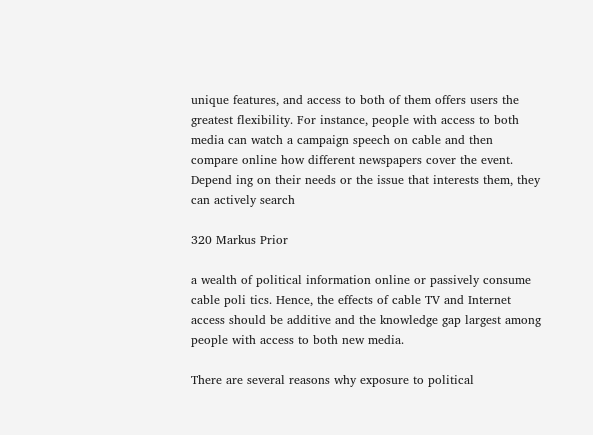unique features, and access to both of them offers users the greatest flexibility. For instance, people with access to both media can watch a campaign speech on cable and then compare online how different newspapers cover the event. Depend ing on their needs or the issue that interests them, they can actively search

320 Markus Prior

a wealth of political information online or passively consume cable poli tics. Hence, the effects of cable TV and Internet access should be additive and the knowledge gap largest among people with access to both new media.

There are several reasons why exposure to political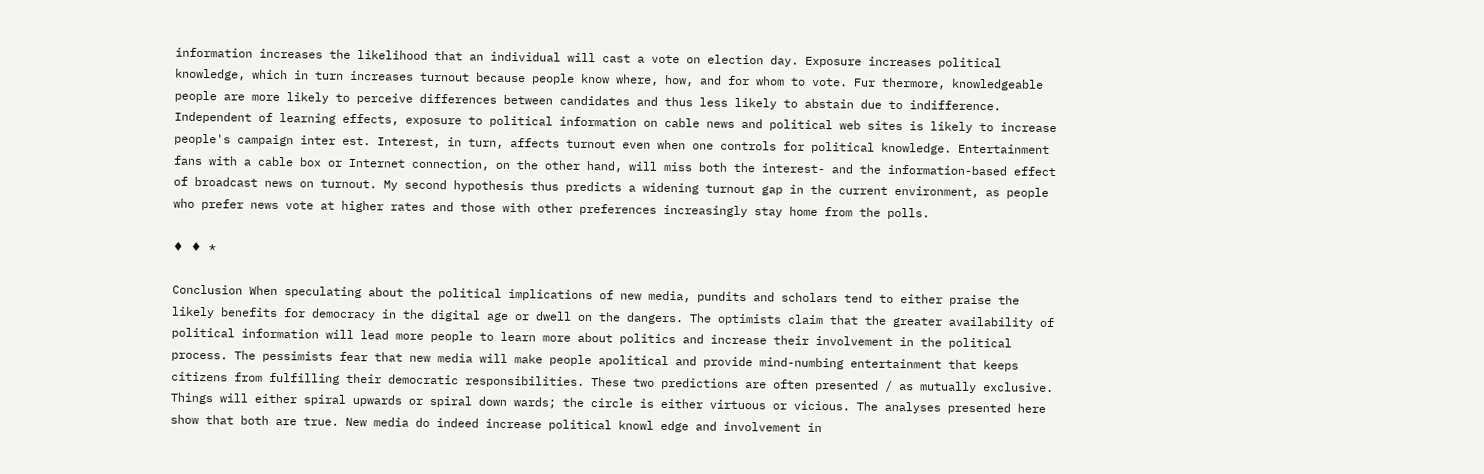information increases the likelihood that an individual will cast a vote on election day. Exposure increases political knowledge, which in turn increases turnout because people know where, how, and for whom to vote. Fur thermore, knowledgeable people are more likely to perceive differences between candidates and thus less likely to abstain due to indifference. Independent of learning effects, exposure to political information on cable news and political web sites is likely to increase people's campaign inter est. Interest, in turn, affects turnout even when one controls for political knowledge. Entertainment fans with a cable box or Internet connection, on the other hand, will miss both the interest- and the information-based effect of broadcast news on turnout. My second hypothesis thus predicts a widening turnout gap in the current environment, as people who prefer news vote at higher rates and those with other preferences increasingly stay home from the polls.

♦ ♦ *

Conclusion When speculating about the political implications of new media, pundits and scholars tend to either praise the likely benefits for democracy in the digital age or dwell on the dangers. The optimists claim that the greater availability of political information will lead more people to learn more about politics and increase their involvement in the political process. The pessimists fear that new media will make people apolitical and provide mind-numbing entertainment that keeps citizens from fulfilling their democratic responsibilities. These two predictions are often presented / as mutually exclusive. Things will either spiral upwards or spiral down wards; the circle is either virtuous or vicious. The analyses presented here show that both are true. New media do indeed increase political knowl edge and involvement in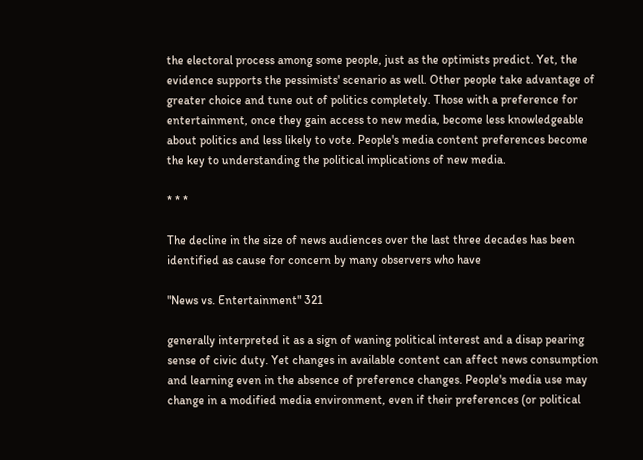the electoral process among some people, just as the optimists predict. Yet, the evidence supports the pessimists' scenario as well. Other people take advantage of greater choice and tune out of politics completely. Those with a preference for entertainment, once they gain access to new media, become less knowledgeable about politics and less likely to vote. People's media content preferences become the key to understanding the political implications of new media.

* * *

The decline in the size of news audiences over the last three decades has been identified as cause for concern by many observers who have

"News vs. Entertainment" 321

generally interpreted it as a sign of waning political interest and a disap pearing sense of civic duty. Yet changes in available content can affect news consumption and learning even in the absence of preference changes. People's media use may change in a modified media environment, even if their preferences (or political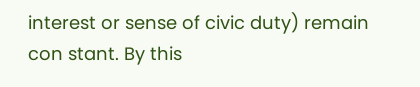interest or sense of civic duty) remain con stant. By this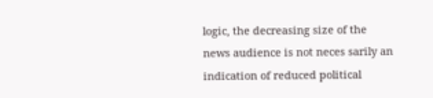logic, the decreasing size of the news audience is not neces sarily an indication of reduced political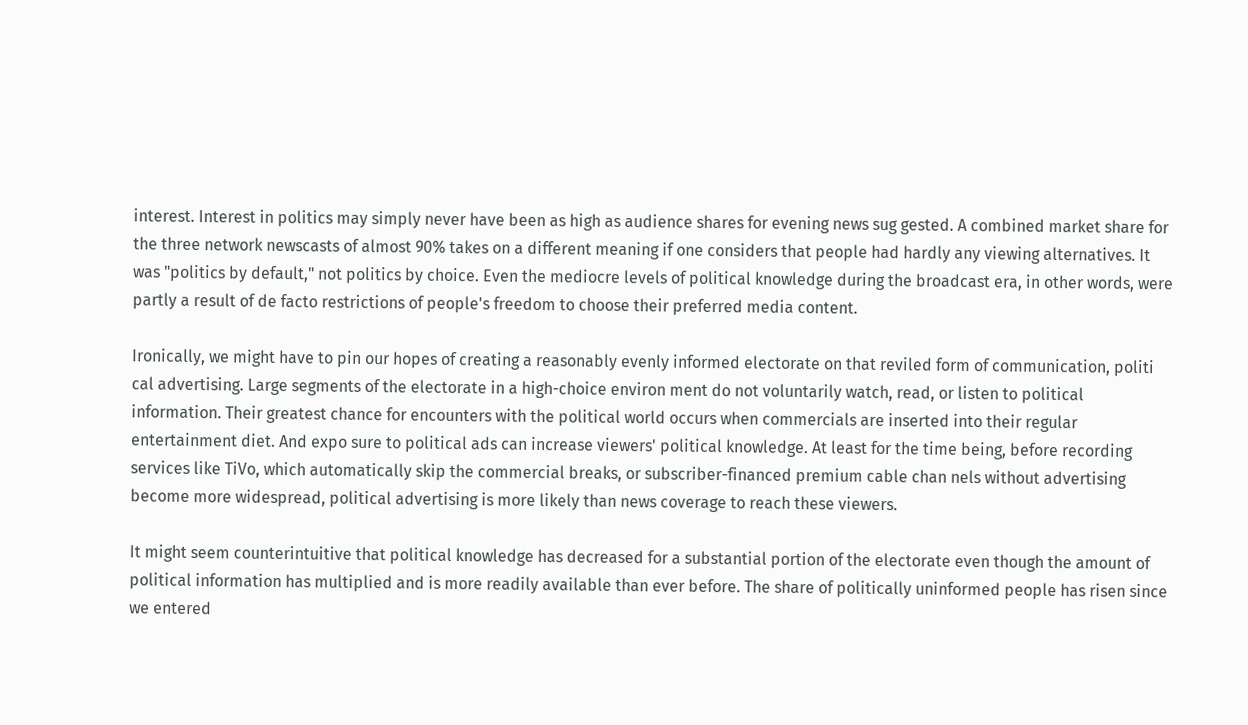interest. Interest in politics may simply never have been as high as audience shares for evening news sug gested. A combined market share for the three network newscasts of almost 90% takes on a different meaning if one considers that people had hardly any viewing alternatives. It was "politics by default," not politics by choice. Even the mediocre levels of political knowledge during the broadcast era, in other words, were partly a result of de facto restrictions of people's freedom to choose their preferred media content.

Ironically, we might have to pin our hopes of creating a reasonably evenly informed electorate on that reviled form of communication, politi cal advertising. Large segments of the electorate in a high-choice environ ment do not voluntarily watch, read, or listen to political information. Their greatest chance for encounters with the political world occurs when commercials are inserted into their regular entertainment diet. And expo sure to political ads can increase viewers' political knowledge. At least for the time being, before recording services like TiVo, which automatically skip the commercial breaks, or subscriber-financed premium cable chan nels without advertising become more widespread, political advertising is more likely than news coverage to reach these viewers.

It might seem counterintuitive that political knowledge has decreased for a substantial portion of the electorate even though the amount of political information has multiplied and is more readily available than ever before. The share of politically uninformed people has risen since we entered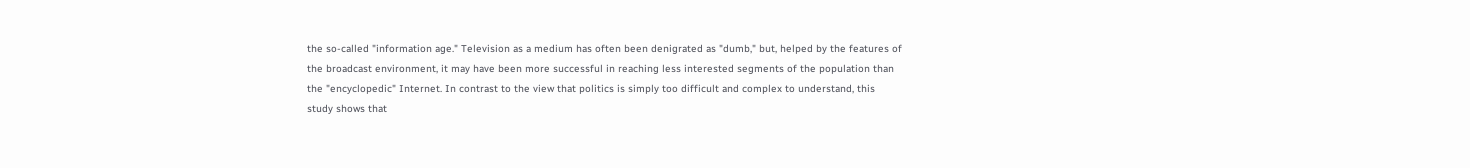the so-called "information age." Television as a medium has often been denigrated as "dumb," but, helped by the features of the broadcast environment, it may have been more successful in reaching less interested segments of the population than the "encyclopedic" Internet. In contrast to the view that politics is simply too difficult and complex to understand, this study shows that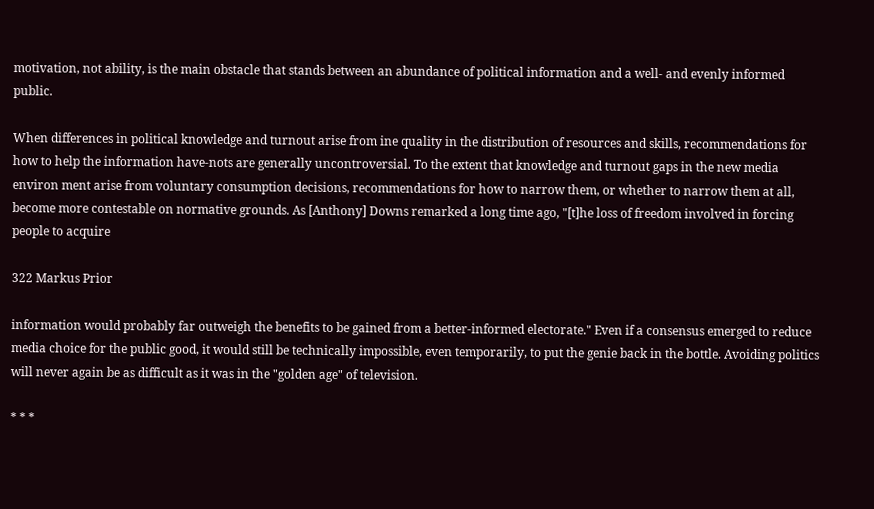motivation, not ability, is the main obstacle that stands between an abundance of political information and a well- and evenly informed public.

When differences in political knowledge and turnout arise from ine quality in the distribution of resources and skills, recommendations for how to help the information have-nots are generally uncontroversial. To the extent that knowledge and turnout gaps in the new media environ ment arise from voluntary consumption decisions, recommendations for how to narrow them, or whether to narrow them at all, become more contestable on normative grounds. As [Anthony] Downs remarked a long time ago, "[t]he loss of freedom involved in forcing people to acquire

322 Markus Prior

information would probably far outweigh the benefits to be gained from a better-informed electorate." Even if a consensus emerged to reduce media choice for the public good, it would still be technically impossible, even temporarily, to put the genie back in the bottle. Avoiding politics will never again be as difficult as it was in the "golden age" of television.

* * *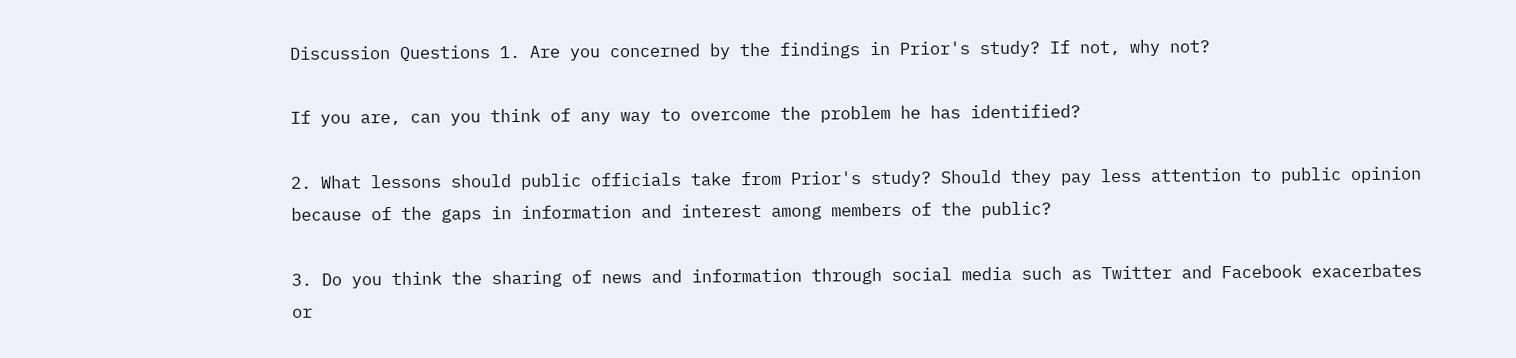Discussion Questions 1. Are you concerned by the findings in Prior's study? If not, why not?

If you are, can you think of any way to overcome the problem he has identified?

2. What lessons should public officials take from Prior's study? Should they pay less attention to public opinion because of the gaps in information and interest among members of the public?

3. Do you think the sharing of news and information through social media such as Twitter and Facebook exacerbates or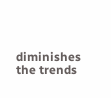diminishes the trends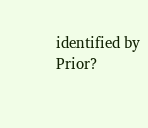identified by Prior?